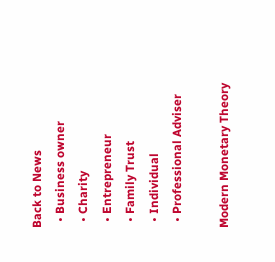Back to News
  • Business owner
  • Charity
  • Entrepreneur
  • Family Trust
  • Individual
  • Professional Adviser

Modern Monetary Theory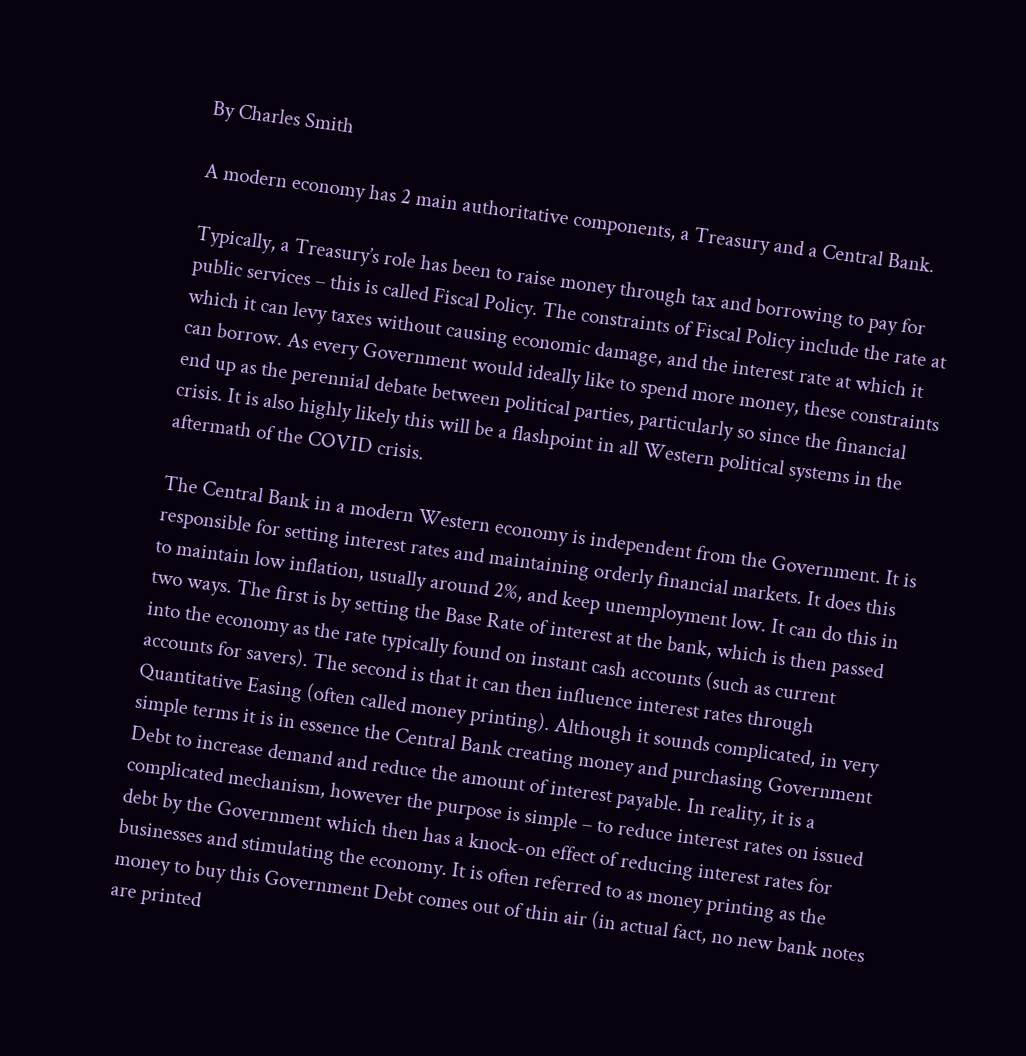By Charles Smith

A modern economy has 2 main authoritative components, a Treasury and a Central Bank.

Typically, a Treasury’s role has been to raise money through tax and borrowing to pay for public services – this is called Fiscal Policy. The constraints of Fiscal Policy include the rate at which it can levy taxes without causing economic damage, and the interest rate at which it can borrow. As every Government would ideally like to spend more money, these constraints end up as the perennial debate between political parties, particularly so since the financial crisis. It is also highly likely this will be a flashpoint in all Western political systems in the aftermath of the COVID crisis.

The Central Bank in a modern Western economy is independent from the Government. It is responsible for setting interest rates and maintaining orderly financial markets. It does this to maintain low inflation, usually around 2%, and keep unemployment low. It can do this in two ways. The first is by setting the Base Rate of interest at the bank, which is then passed into the economy as the rate typically found on instant cash accounts (such as current accounts for savers). The second is that it can then influence interest rates through Quantitative Easing (often called money printing). Although it sounds complicated, in very simple terms it is in essence the Central Bank creating money and purchasing Government Debt to increase demand and reduce the amount of interest payable. In reality, it is a complicated mechanism, however the purpose is simple – to reduce interest rates on issued debt by the Government which then has a knock-on effect of reducing interest rates for businesses and stimulating the economy. It is often referred to as money printing as the money to buy this Government Debt comes out of thin air (in actual fact, no new bank notes are printed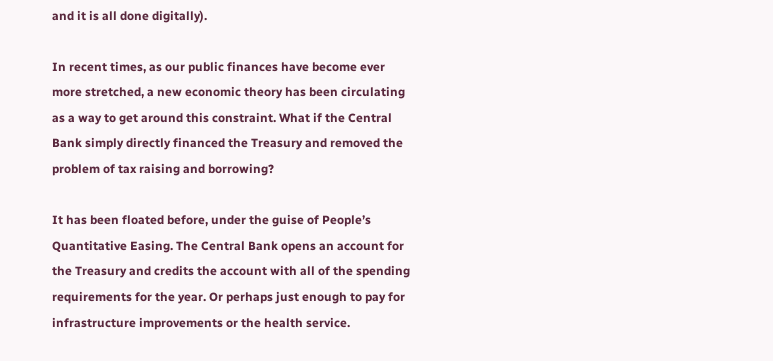and it is all done digitally).

In recent times, as our public finances have become ever more stretched, a new economic theory has been circulating as a way to get around this constraint. What if the Central Bank simply directly financed the Treasury and removed the problem of tax raising and borrowing?

It has been floated before, under the guise of People’s Quantitative Easing. The Central Bank opens an account for the Treasury and credits the account with all of the spending requirements for the year. Or perhaps just enough to pay for infrastructure improvements or the health service.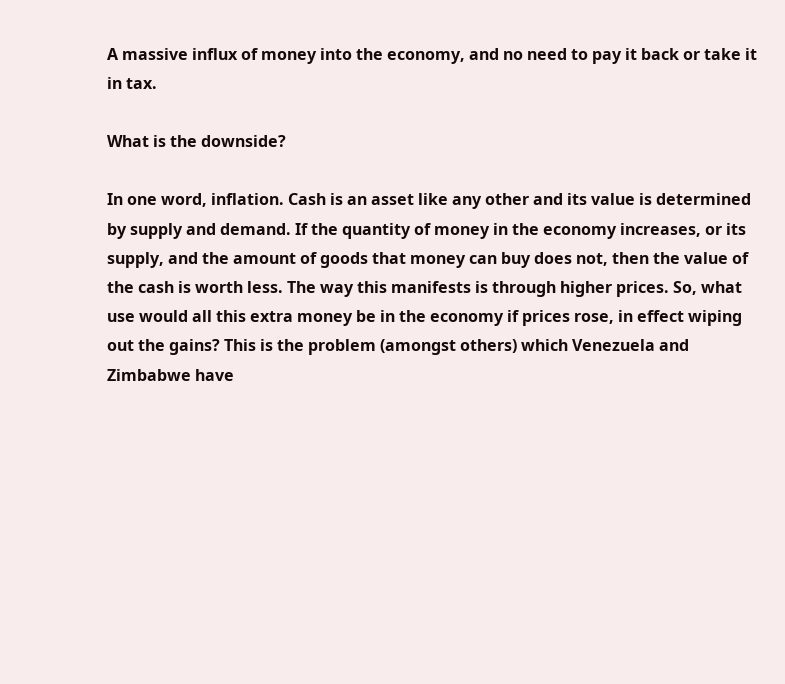A massive influx of money into the economy, and no need to pay it back or take it in tax.

What is the downside?

In one word, inflation. Cash is an asset like any other and its value is determined by supply and demand. If the quantity of money in the economy increases, or its supply, and the amount of goods that money can buy does not, then the value of the cash is worth less. The way this manifests is through higher prices. So, what use would all this extra money be in the economy if prices rose, in effect wiping out the gains? This is the problem (amongst others) which Venezuela and Zimbabwe have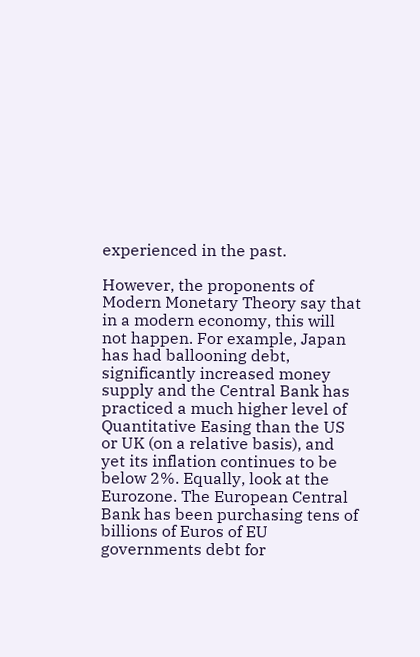experienced in the past.

However, the proponents of Modern Monetary Theory say that in a modern economy, this will not happen. For example, Japan has had ballooning debt, significantly increased money supply and the Central Bank has practiced a much higher level of Quantitative Easing than the US or UK (on a relative basis), and yet its inflation continues to be below 2%. Equally, look at the Eurozone. The European Central Bank has been purchasing tens of billions of Euros of EU governments debt for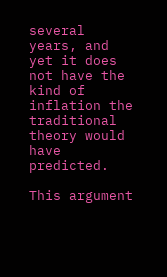several years, and yet it does not have the kind of inflation the traditional theory would have predicted.

This argument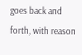goes back and forth, with reason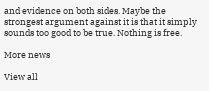and evidence on both sides. Maybe the strongest argument against it is that it simply sounds too good to be true. Nothing is free.

More news

View all